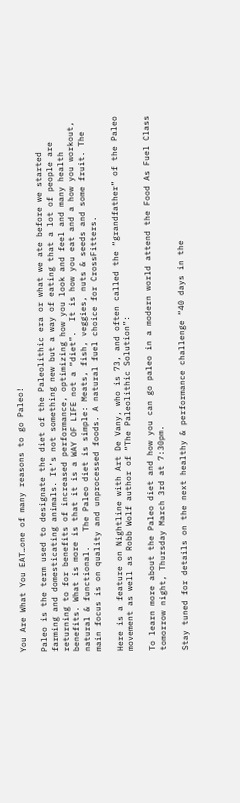You Are What You EAT…one of many reasons to go Paleo!

Paleo is the term used to designate the diet of the Paleolithic era or what we ate before we started farming and domesticating animals. It’s not something new but a way of eating that a lot of people are returning to for benefits of increased performance, optimizing how you look and feel and many health benefits. What is more is that it is a WAY OF LIFE not a “diet”.  It is how you eat and a how you workout, natural & functional.   The Paleo diet is simple: Meats, fish, veggies, nuts & seeds and some fruit. The main focus is on quality and unprocessed foods. A natural fuel choice for CrossFitters.

Here is a feature on Nightline with Art De Vany, who is 73, and often called the “grandfather” of the Paleo movement as well as Robb Wolf author of “The Paleolithic Solution”:

To learn more about the Paleo diet and how you can go paleo in a modern world attend the Food As Fuel Class tomorrow night, Thursday March 3rd at 7:30pm.

Stay tuned for details on the next healthy & performance challenge “40 days in the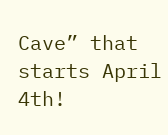Cave” that starts April 4th!